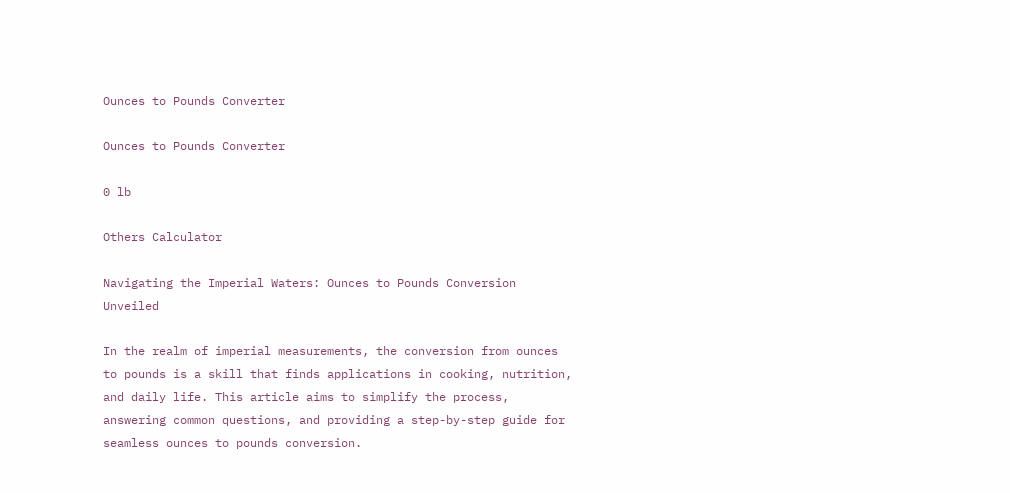Ounces to Pounds Converter

Ounces to Pounds Converter

0 lb

Others Calculator

Navigating the Imperial Waters: Ounces to Pounds Conversion Unveiled

In the realm of imperial measurements, the conversion from ounces to pounds is a skill that finds applications in cooking, nutrition, and daily life. This article aims to simplify the process, answering common questions, and providing a step-by-step guide for seamless ounces to pounds conversion.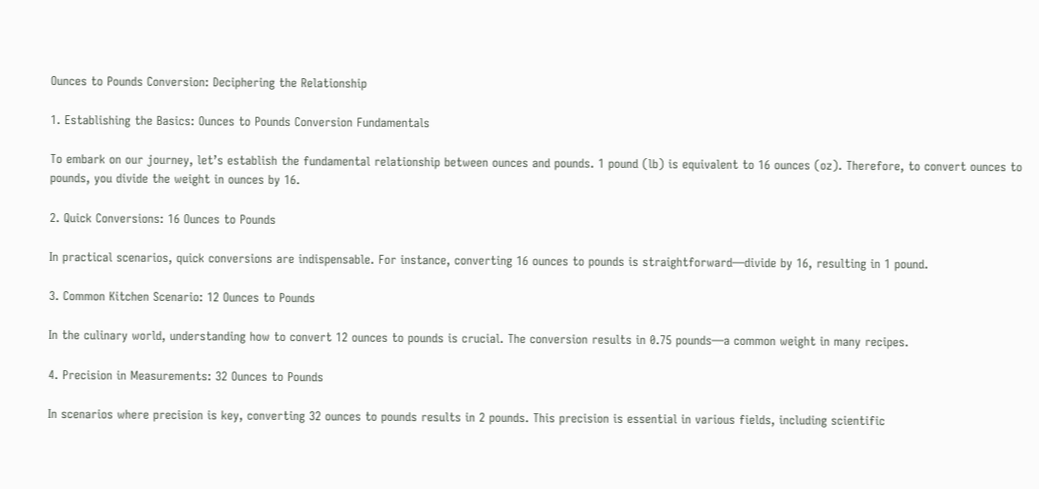Ounces to Pounds Conversion: Deciphering the Relationship

1. Establishing the Basics: Ounces to Pounds Conversion Fundamentals

To embark on our journey, let’s establish the fundamental relationship between ounces and pounds. 1 pound (lb) is equivalent to 16 ounces (oz). Therefore, to convert ounces to pounds, you divide the weight in ounces by 16.

2. Quick Conversions: 16 Ounces to Pounds

In practical scenarios, quick conversions are indispensable. For instance, converting 16 ounces to pounds is straightforward—divide by 16, resulting in 1 pound.

3. Common Kitchen Scenario: 12 Ounces to Pounds

In the culinary world, understanding how to convert 12 ounces to pounds is crucial. The conversion results in 0.75 pounds—a common weight in many recipes.

4. Precision in Measurements: 32 Ounces to Pounds

In scenarios where precision is key, converting 32 ounces to pounds results in 2 pounds. This precision is essential in various fields, including scientific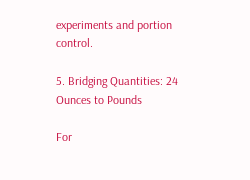experiments and portion control.

5. Bridging Quantities: 24 Ounces to Pounds

For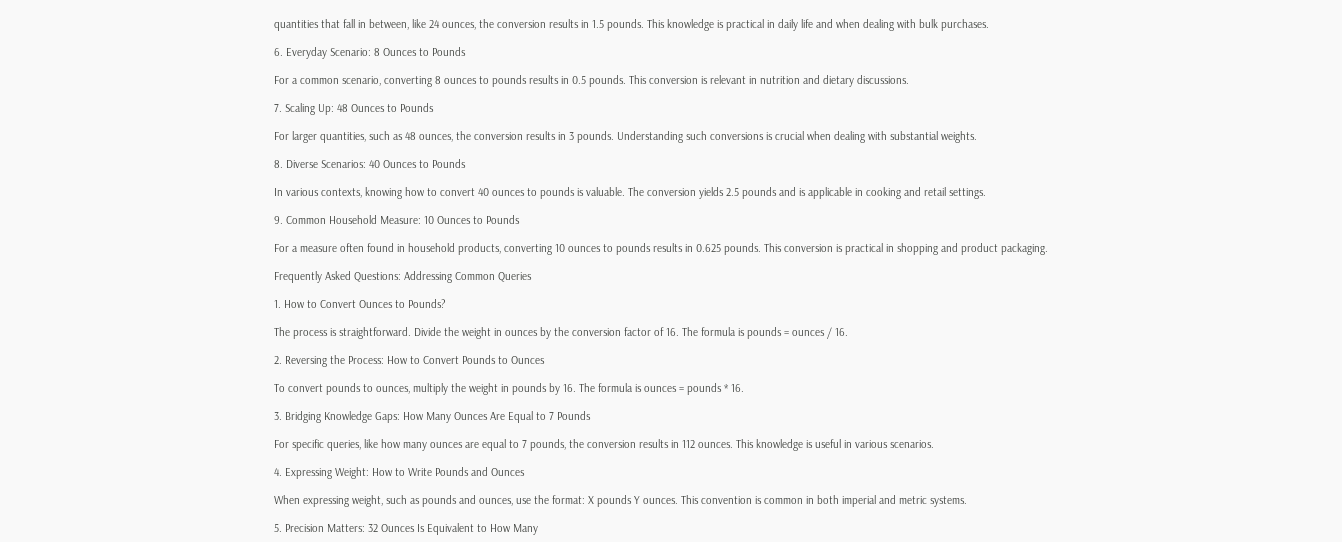quantities that fall in between, like 24 ounces, the conversion results in 1.5 pounds. This knowledge is practical in daily life and when dealing with bulk purchases.

6. Everyday Scenario: 8 Ounces to Pounds

For a common scenario, converting 8 ounces to pounds results in 0.5 pounds. This conversion is relevant in nutrition and dietary discussions.

7. Scaling Up: 48 Ounces to Pounds

For larger quantities, such as 48 ounces, the conversion results in 3 pounds. Understanding such conversions is crucial when dealing with substantial weights.

8. Diverse Scenarios: 40 Ounces to Pounds

In various contexts, knowing how to convert 40 ounces to pounds is valuable. The conversion yields 2.5 pounds and is applicable in cooking and retail settings.

9. Common Household Measure: 10 Ounces to Pounds

For a measure often found in household products, converting 10 ounces to pounds results in 0.625 pounds. This conversion is practical in shopping and product packaging.

Frequently Asked Questions: Addressing Common Queries

1. How to Convert Ounces to Pounds?

The process is straightforward. Divide the weight in ounces by the conversion factor of 16. The formula is pounds = ounces / 16.

2. Reversing the Process: How to Convert Pounds to Ounces

To convert pounds to ounces, multiply the weight in pounds by 16. The formula is ounces = pounds * 16.

3. Bridging Knowledge Gaps: How Many Ounces Are Equal to 7 Pounds

For specific queries, like how many ounces are equal to 7 pounds, the conversion results in 112 ounces. This knowledge is useful in various scenarios.

4. Expressing Weight: How to Write Pounds and Ounces

When expressing weight, such as pounds and ounces, use the format: X pounds Y ounces. This convention is common in both imperial and metric systems.

5. Precision Matters: 32 Ounces Is Equivalent to How Many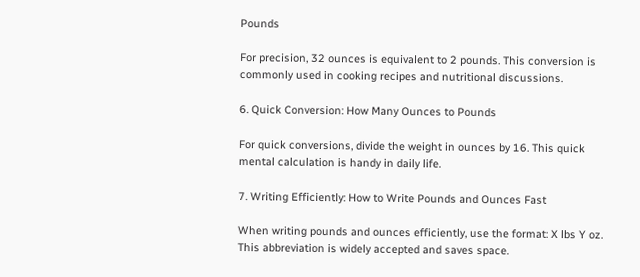Pounds

For precision, 32 ounces is equivalent to 2 pounds. This conversion is commonly used in cooking recipes and nutritional discussions.

6. Quick Conversion: How Many Ounces to Pounds

For quick conversions, divide the weight in ounces by 16. This quick mental calculation is handy in daily life.

7. Writing Efficiently: How to Write Pounds and Ounces Fast

When writing pounds and ounces efficiently, use the format: X lbs Y oz. This abbreviation is widely accepted and saves space.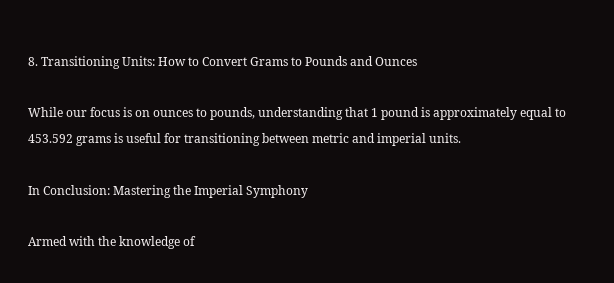8. Transitioning Units: How to Convert Grams to Pounds and Ounces

While our focus is on ounces to pounds, understanding that 1 pound is approximately equal to 453.592 grams is useful for transitioning between metric and imperial units.

In Conclusion: Mastering the Imperial Symphony

Armed with the knowledge of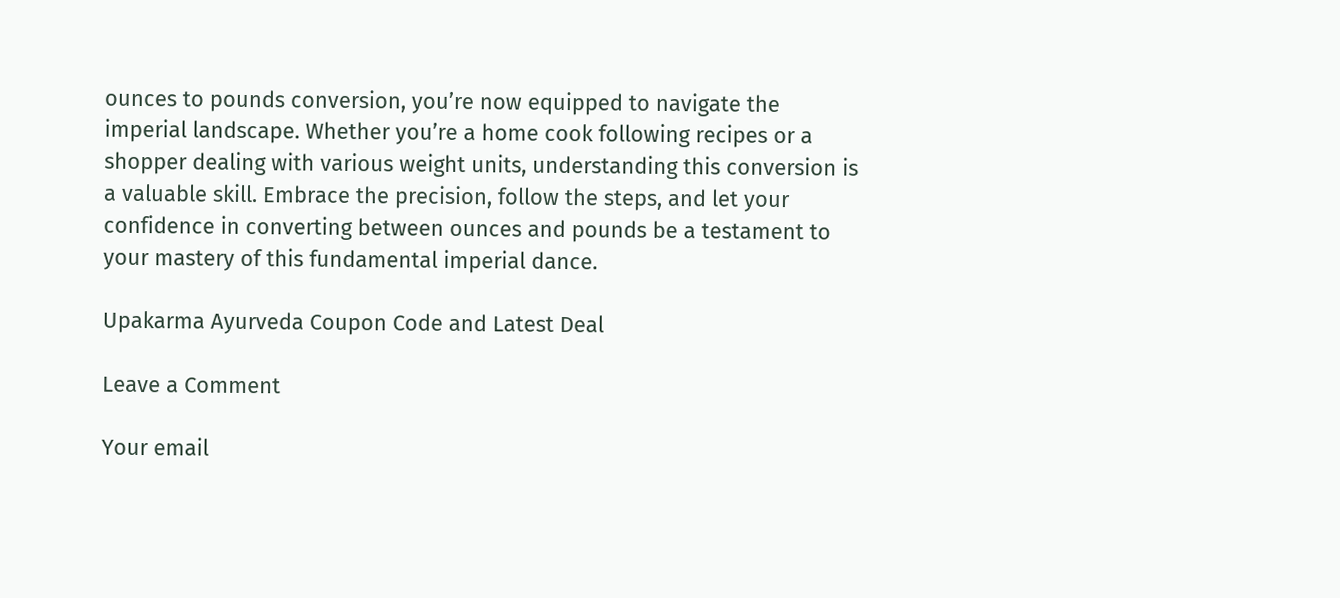ounces to pounds conversion, you’re now equipped to navigate the imperial landscape. Whether you’re a home cook following recipes or a shopper dealing with various weight units, understanding this conversion is a valuable skill. Embrace the precision, follow the steps, and let your confidence in converting between ounces and pounds be a testament to your mastery of this fundamental imperial dance.

Upakarma Ayurveda Coupon Code and Latest Deal

Leave a Comment

Your email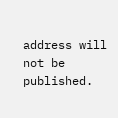address will not be published.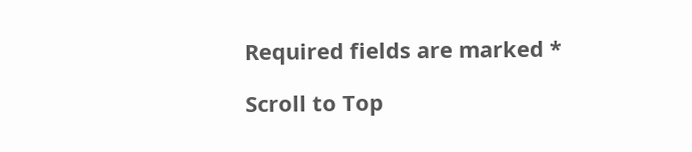Required fields are marked *

Scroll to Top